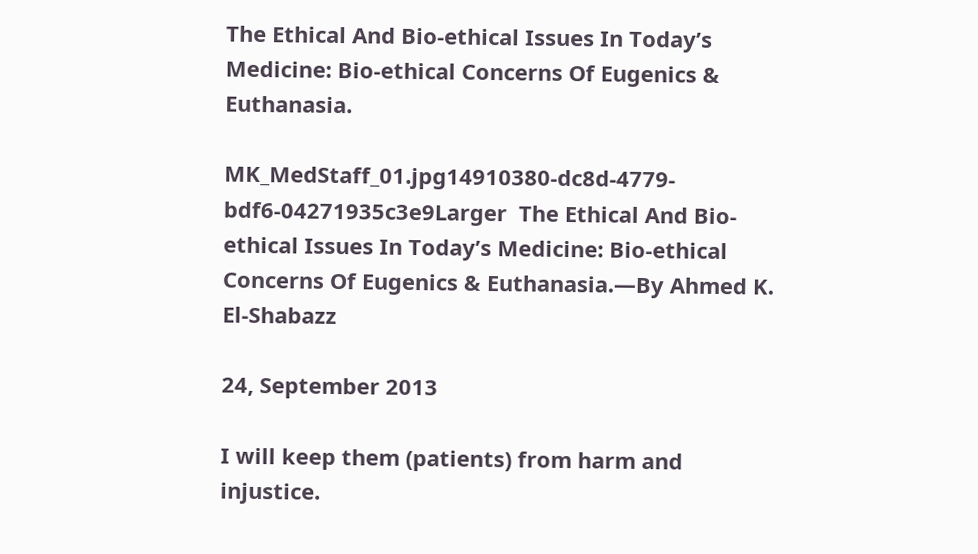The Ethical And Bio-ethical Issues In Today’s Medicine: Bio-ethical Concerns Of Eugenics & Euthanasia.

MK_MedStaff_01.jpg14910380-dc8d-4779-bdf6-04271935c3e9Larger  The Ethical And Bio-ethical Issues In Today’s Medicine: Bio-ethical Concerns Of Eugenics & Euthanasia.—By Ahmed K. El-Shabazz

24, September 2013

I will keep them (patients) from harm and injustice.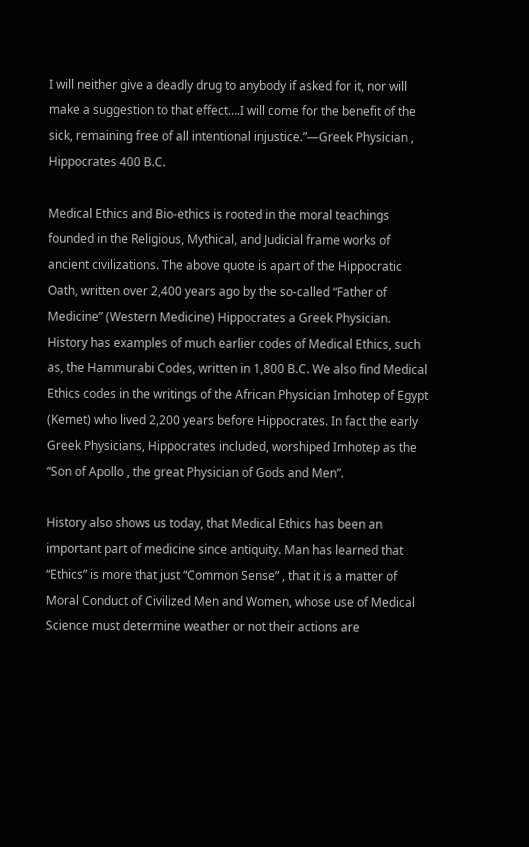I will neither give a deadly drug to anybody if asked for it, nor will make a suggestion to that effect….I will come for the benefit of the sick, remaining free of all intentional injustice.”—Greek Physician , Hippocrates 400 B.C.

Medical Ethics and Bio-ethics is rooted in the moral teachings founded in the Religious, Mythical, and Judicial frame works of ancient civilizations. The above quote is apart of the Hippocratic Oath, written over 2,400 years ago by the so-called “Father of Medicine” (Western Medicine) Hippocrates a Greek Physician. History has examples of much earlier codes of Medical Ethics, such as, the Hammurabi Codes, written in 1,800 B.C. We also find Medical Ethics codes in the writings of the African Physician Imhotep of Egypt (Kemet) who lived 2,200 years before Hippocrates. In fact the early Greek Physicians, Hippocrates included, worshiped Imhotep as the “Son of Apollo , the great Physician of Gods and Men”.

History also shows us today, that Medical Ethics has been an important part of medicine since antiquity. Man has learned that “Ethics” is more that just “Common Sense” , that it is a matter of Moral Conduct of Civilized Men and Women, whose use of Medical Science must determine weather or not their actions are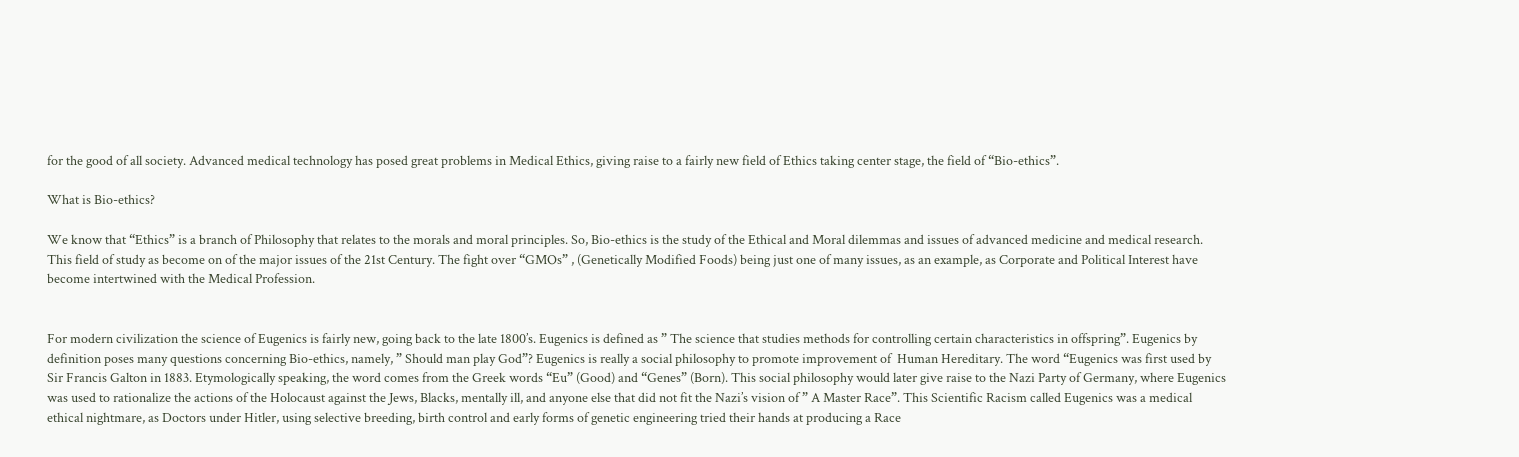for the good of all society. Advanced medical technology has posed great problems in Medical Ethics, giving raise to a fairly new field of Ethics taking center stage, the field of “Bio-ethics”.

What is Bio-ethics?

We know that “Ethics” is a branch of Philosophy that relates to the morals and moral principles. So, Bio-ethics is the study of the Ethical and Moral dilemmas and issues of advanced medicine and medical research. This field of study as become on of the major issues of the 21st Century. The fight over “GMOs” , (Genetically Modified Foods) being just one of many issues, as an example, as Corporate and Political Interest have become intertwined with the Medical Profession.


For modern civilization the science of Eugenics is fairly new, going back to the late 1800’s. Eugenics is defined as ” The science that studies methods for controlling certain characteristics in offspring”. Eugenics by definition poses many questions concerning Bio-ethics, namely, ” Should man play God”? Eugenics is really a social philosophy to promote improvement of  Human Hereditary. The word “Eugenics was first used by Sir Francis Galton in 1883. Etymologically speaking, the word comes from the Greek words “Eu” (Good) and “Genes” (Born). This social philosophy would later give raise to the Nazi Party of Germany, where Eugenics was used to rationalize the actions of the Holocaust against the Jews, Blacks, mentally ill, and anyone else that did not fit the Nazi’s vision of ” A Master Race”. This Scientific Racism called Eugenics was a medical ethical nightmare, as Doctors under Hitler, using selective breeding, birth control and early forms of genetic engineering tried their hands at producing a Race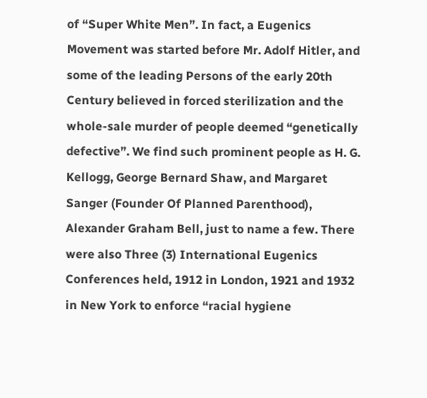of “Super White Men”. In fact, a Eugenics Movement was started before Mr. Adolf Hitler, and some of the leading Persons of the early 20th Century believed in forced sterilization and the whole-sale murder of people deemed “genetically defective”. We find such prominent people as H. G. Kellogg, George Bernard Shaw, and Margaret Sanger (Founder Of Planned Parenthood), Alexander Graham Bell, just to name a few. There were also Three (3) International Eugenics Conferences held, 1912 in London, 1921 and 1932 in New York to enforce “racial hygiene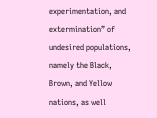experimentation, and extermination” of undesired populations, namely the Black, Brown, and Yellow nations, as well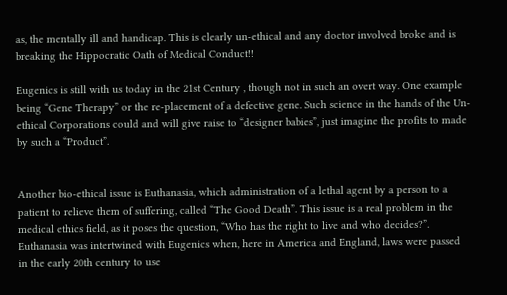as, the mentally ill and handicap. This is clearly un-ethical and any doctor involved broke and is breaking the Hippocratic Oath of Medical Conduct!!

Eugenics is still with us today in the 21st Century , though not in such an overt way. One example being “Gene Therapy” or the re-placement of a defective gene. Such science in the hands of the Un-ethical Corporations could and will give raise to “designer babies”, just imagine the profits to made by such a “Product”.


Another bio-ethical issue is Euthanasia, which administration of a lethal agent by a person to a patient to relieve them of suffering, called “The Good Death”. This issue is a real problem in the medical ethics field, as it poses the question, “Who has the right to live and who decides?”. Euthanasia was intertwined with Eugenics when, here in America and England, laws were passed  in the early 20th century to use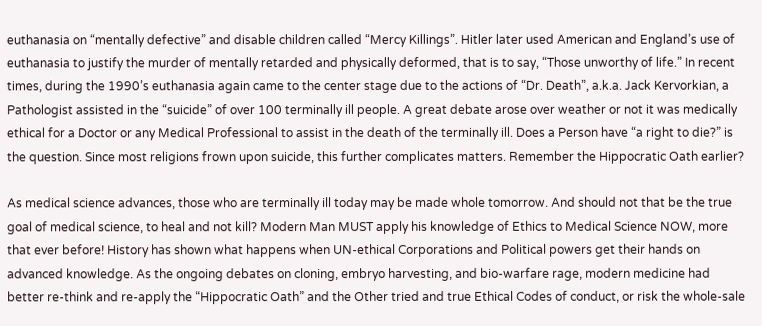euthanasia on “mentally defective” and disable children called “Mercy Killings”. Hitler later used American and England’s use of euthanasia to justify the murder of mentally retarded and physically deformed, that is to say, “Those unworthy of life.” In recent times, during the 1990’s euthanasia again came to the center stage due to the actions of “Dr. Death”, a.k.a. Jack Kervorkian, a Pathologist assisted in the “suicide” of over 100 terminally ill people. A great debate arose over weather or not it was medically ethical for a Doctor or any Medical Professional to assist in the death of the terminally ill. Does a Person have “a right to die?” is the question. Since most religions frown upon suicide, this further complicates matters. Remember the Hippocratic Oath earlier?

As medical science advances, those who are terminally ill today may be made whole tomorrow. And should not that be the true goal of medical science, to heal and not kill? Modern Man MUST apply his knowledge of Ethics to Medical Science NOW, more that ever before! History has shown what happens when UN-ethical Corporations and Political powers get their hands on advanced knowledge. As the ongoing debates on cloning, embryo harvesting, and bio-warfare rage, modern medicine had better re-think and re-apply the “Hippocratic Oath” and the Other tried and true Ethical Codes of conduct, or risk the whole-sale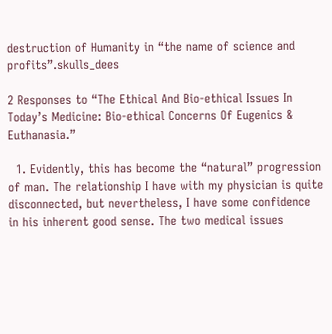destruction of Humanity in “the name of science and profits”.skulls_dees

2 Responses to “The Ethical And Bio-ethical Issues In Today’s Medicine: Bio-ethical Concerns Of Eugenics & Euthanasia.”

  1. Evidently, this has become the “natural” progression of man. The relationship I have with my physician is quite disconnected, but nevertheless, I have some confidence in his inherent good sense. The two medical issues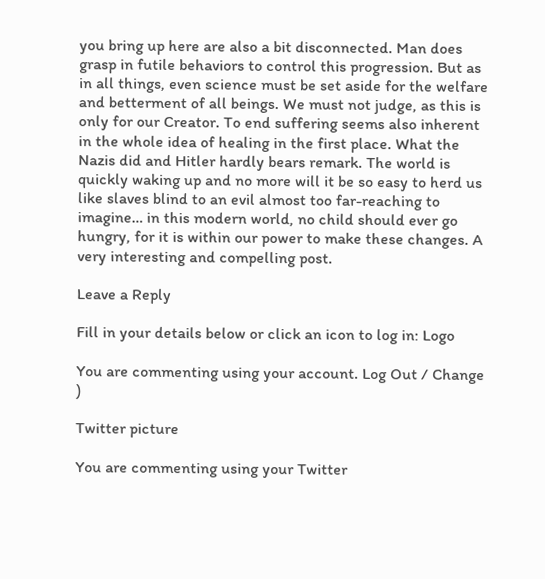you bring up here are also a bit disconnected. Man does grasp in futile behaviors to control this progression. But as in all things, even science must be set aside for the welfare and betterment of all beings. We must not judge, as this is only for our Creator. To end suffering seems also inherent in the whole idea of healing in the first place. What the Nazis did and Hitler hardly bears remark. The world is quickly waking up and no more will it be so easy to herd us like slaves blind to an evil almost too far-reaching to imagine… in this modern world, no child should ever go hungry, for it is within our power to make these changes. A very interesting and compelling post.

Leave a Reply

Fill in your details below or click an icon to log in: Logo

You are commenting using your account. Log Out / Change )

Twitter picture

You are commenting using your Twitter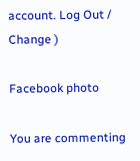account. Log Out / Change )

Facebook photo

You are commenting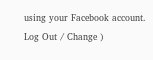using your Facebook account. Log Out / Change )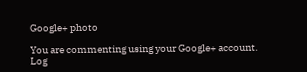Google+ photo

You are commenting using your Google+ account. Log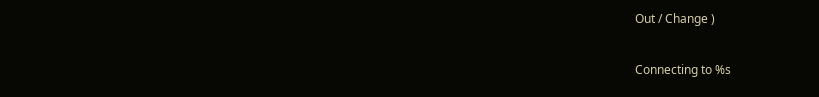Out / Change )

Connecting to %s